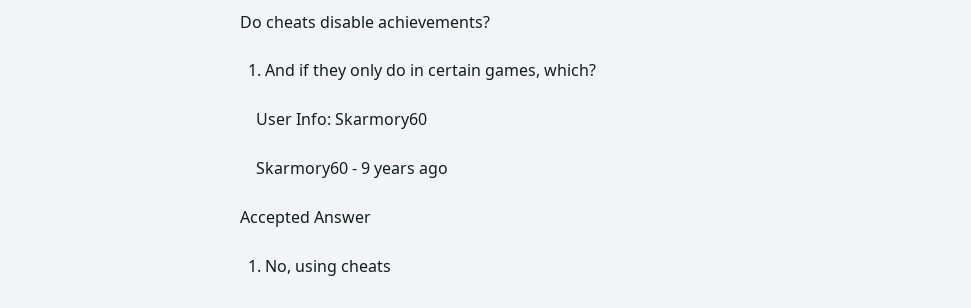Do cheats disable achievements?

  1. And if they only do in certain games, which?

    User Info: Skarmory60

    Skarmory60 - 9 years ago

Accepted Answer

  1. No, using cheats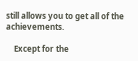still allows you to get all of the achievements.

    Except for the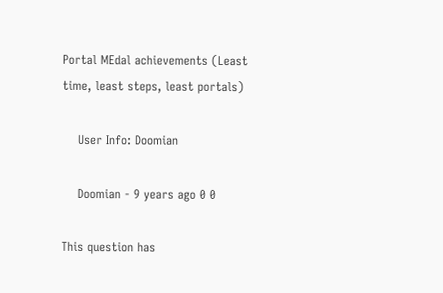Portal MEdal achievements (Least time, least steps, least portals)

    User Info: Doomian

    Doomian - 9 years ago 0 0

This question has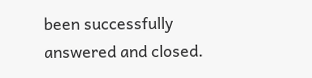been successfully answered and closed.